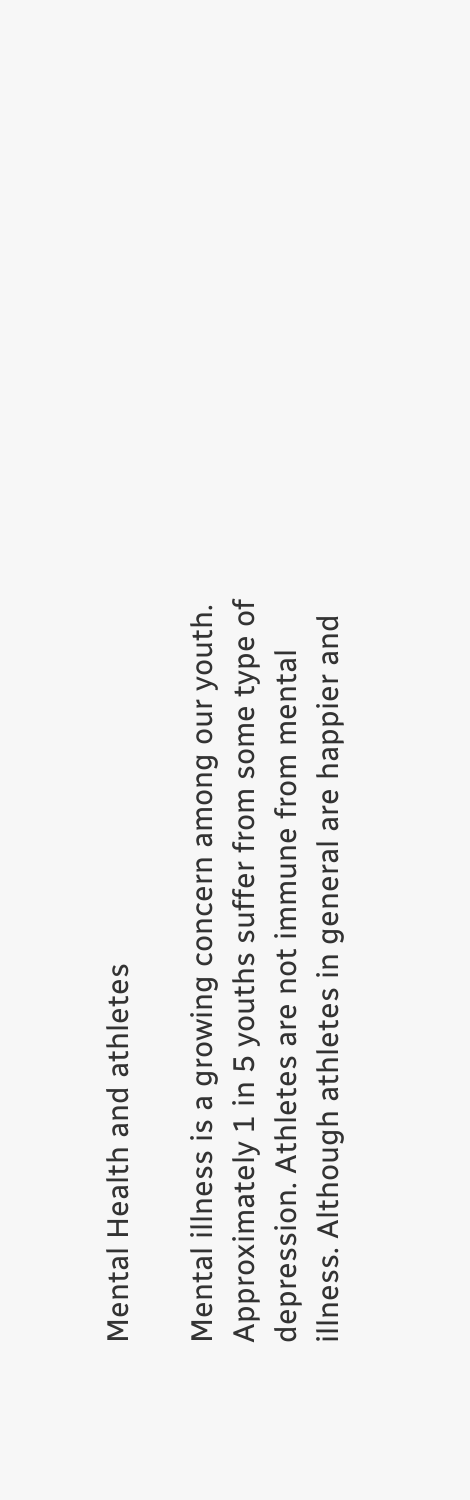Mental Health and athletes

Mental illness is a growing concern among our youth. Approximately 1 in 5 youths suffer from some type of depression. Athletes are not immune from mental illness. Although athletes in general are happier and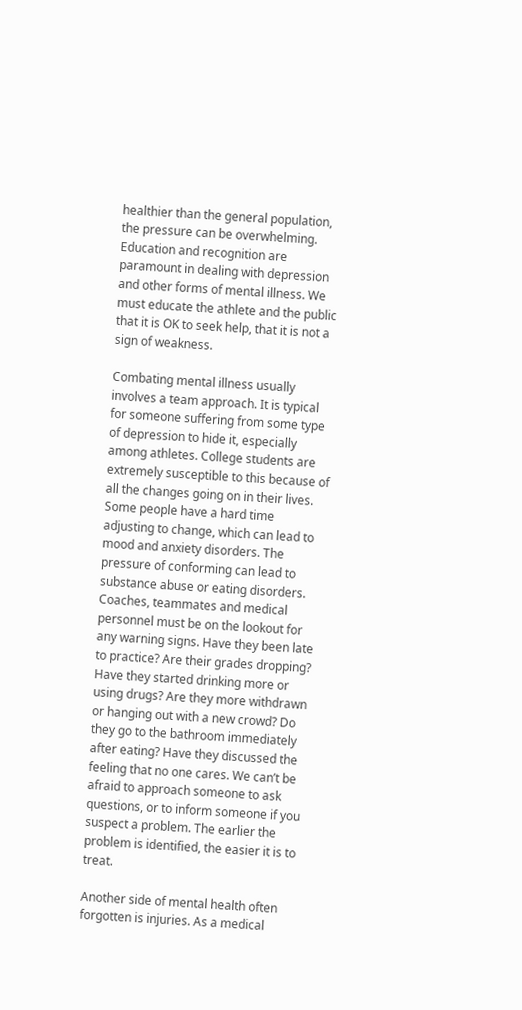healthier than the general population, the pressure can be overwhelming. Education and recognition are paramount in dealing with depression and other forms of mental illness. We must educate the athlete and the public that it is OK to seek help, that it is not a sign of weakness.

Combating mental illness usually involves a team approach. It is typical for someone suffering from some type of depression to hide it, especially among athletes. College students are extremely susceptible to this because of all the changes going on in their lives. Some people have a hard time adjusting to change, which can lead to mood and anxiety disorders. The pressure of conforming can lead to substance abuse or eating disorders. Coaches, teammates and medical personnel must be on the lookout for any warning signs. Have they been late to practice? Are their grades dropping? Have they started drinking more or using drugs? Are they more withdrawn or hanging out with a new crowd? Do they go to the bathroom immediately after eating? Have they discussed the feeling that no one cares. We can’t be afraid to approach someone to ask questions, or to inform someone if you suspect a problem. The earlier the problem is identified, the easier it is to treat.

Another side of mental health often forgotten is injuries. As a medical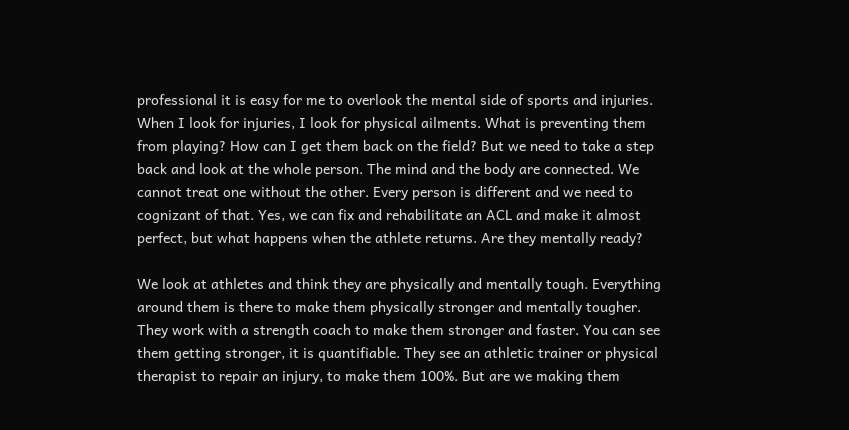professional it is easy for me to overlook the mental side of sports and injuries. When I look for injuries, I look for physical ailments. What is preventing them from playing? How can I get them back on the field? But we need to take a step back and look at the whole person. The mind and the body are connected. We cannot treat one without the other. Every person is different and we need to cognizant of that. Yes, we can fix and rehabilitate an ACL and make it almost perfect, but what happens when the athlete returns. Are they mentally ready?

We look at athletes and think they are physically and mentally tough. Everything around them is there to make them physically stronger and mentally tougher. They work with a strength coach to make them stronger and faster. You can see them getting stronger, it is quantifiable. They see an athletic trainer or physical therapist to repair an injury, to make them 100%. But are we making them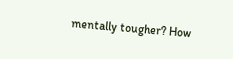mentally tougher? How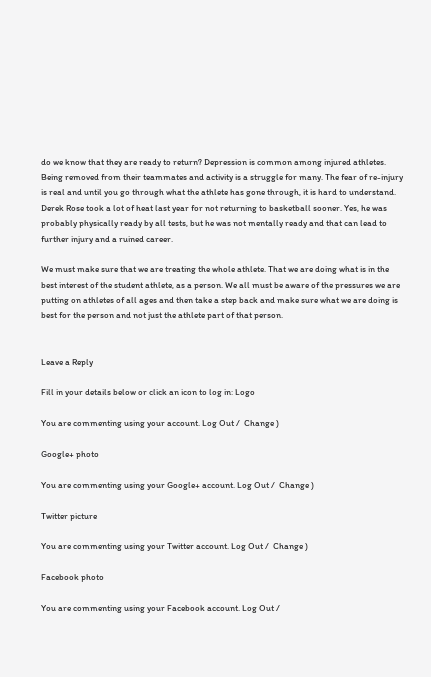do we know that they are ready to return? Depression is common among injured athletes. Being removed from their teammates and activity is a struggle for many. The fear of re-injury is real and until you go through what the athlete has gone through, it is hard to understand. Derek Rose took a lot of heat last year for not returning to basketball sooner. Yes, he was probably physically ready by all tests, but he was not mentally ready and that can lead to further injury and a ruined career.

We must make sure that we are treating the whole athlete. That we are doing what is in the best interest of the student athlete, as a person. We all must be aware of the pressures we are putting on athletes of all ages and then take a step back and make sure what we are doing is best for the person and not just the athlete part of that person.


Leave a Reply

Fill in your details below or click an icon to log in: Logo

You are commenting using your account. Log Out /  Change )

Google+ photo

You are commenting using your Google+ account. Log Out /  Change )

Twitter picture

You are commenting using your Twitter account. Log Out /  Change )

Facebook photo

You are commenting using your Facebook account. Log Out /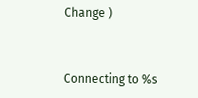Change )


Connecting to %s